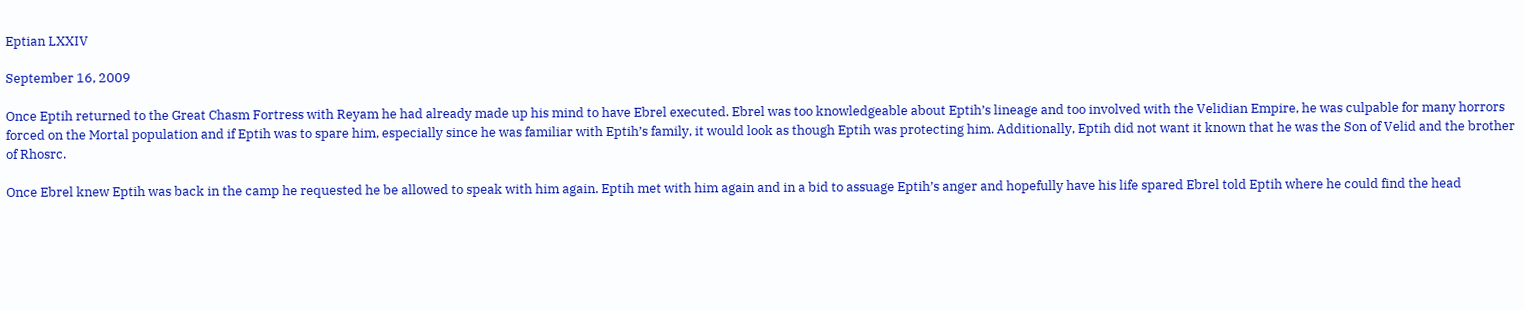Eptian LXXIV

September 16, 2009

Once Eptih returned to the Great Chasm Fortress with Reyam he had already made up his mind to have Ebrel executed. Ebrel was too knowledgeable about Eptih’s lineage and too involved with the Velidian Empire, he was culpable for many horrors forced on the Mortal population and if Eptih was to spare him, especially since he was familiar with Eptih’s family, it would look as though Eptih was protecting him. Additionally, Eptih did not want it known that he was the Son of Velid and the brother of Rhosrc.

Once Ebrel knew Eptih was back in the camp he requested he be allowed to speak with him again. Eptih met with him again and in a bid to assuage Eptih’s anger and hopefully have his life spared Ebrel told Eptih where he could find the head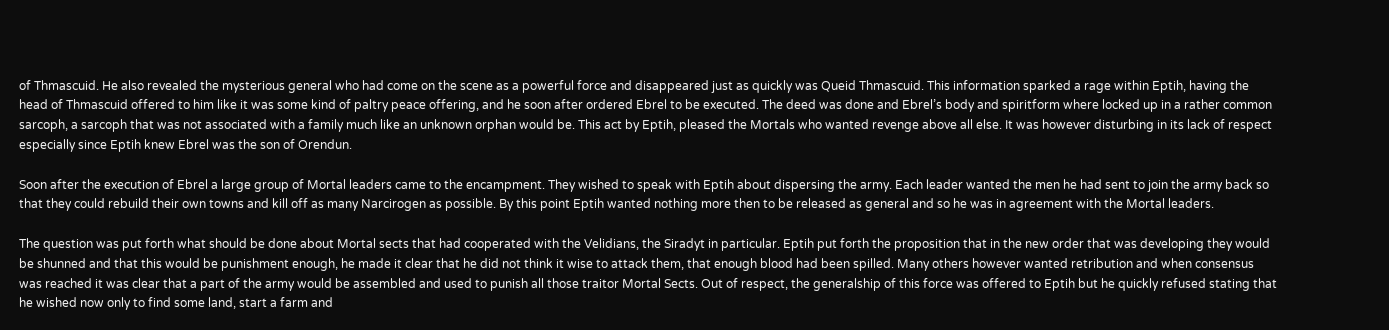of Thmascuid. He also revealed the mysterious general who had come on the scene as a powerful force and disappeared just as quickly was Queid Thmascuid. This information sparked a rage within Eptih, having the head of Thmascuid offered to him like it was some kind of paltry peace offering, and he soon after ordered Ebrel to be executed. The deed was done and Ebrel’s body and spiritform where locked up in a rather common sarcoph, a sarcoph that was not associated with a family much like an unknown orphan would be. This act by Eptih, pleased the Mortals who wanted revenge above all else. It was however disturbing in its lack of respect especially since Eptih knew Ebrel was the son of Orendun.

Soon after the execution of Ebrel a large group of Mortal leaders came to the encampment. They wished to speak with Eptih about dispersing the army. Each leader wanted the men he had sent to join the army back so that they could rebuild their own towns and kill off as many Narcirogen as possible. By this point Eptih wanted nothing more then to be released as general and so he was in agreement with the Mortal leaders.

The question was put forth what should be done about Mortal sects that had cooperated with the Velidians, the Siradyt in particular. Eptih put forth the proposition that in the new order that was developing they would be shunned and that this would be punishment enough, he made it clear that he did not think it wise to attack them, that enough blood had been spilled. Many others however wanted retribution and when consensus was reached it was clear that a part of the army would be assembled and used to punish all those traitor Mortal Sects. Out of respect, the generalship of this force was offered to Eptih but he quickly refused stating that he wished now only to find some land, start a farm and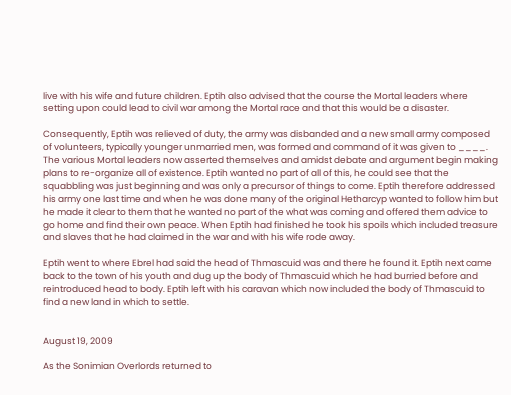live with his wife and future children. Eptih also advised that the course the Mortal leaders where setting upon could lead to civil war among the Mortal race and that this would be a disaster.

Consequently, Eptih was relieved of duty, the army was disbanded and a new small army composed of volunteers, typically younger unmarried men, was formed and command of it was given to ____. The various Mortal leaders now asserted themselves and amidst debate and argument begin making plans to re-organize all of existence. Eptih wanted no part of all of this, he could see that the squabbling was just beginning and was only a precursor of things to come. Eptih therefore addressed his army one last time and when he was done many of the original Hetharcyp wanted to follow him but he made it clear to them that he wanted no part of the what was coming and offered them advice to go home and find their own peace. When Eptih had finished he took his spoils which included treasure and slaves that he had claimed in the war and with his wife rode away.

Eptih went to where Ebrel had said the head of Thmascuid was and there he found it. Eptih next came back to the town of his youth and dug up the body of Thmascuid which he had burried before and reintroduced head to body. Eptih left with his caravan which now included the body of Thmascuid to find a new land in which to settle.


August 19, 2009

As the Sonimian Overlords returned to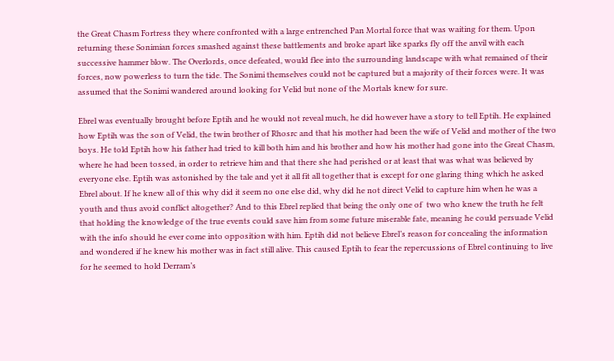the Great Chasm Fortress they where confronted with a large entrenched Pan Mortal force that was waiting for them. Upon returning these Sonimian forces smashed against these battlements and broke apart like sparks fly off the anvil with each successive hammer blow. The Overlords, once defeated, would flee into the surrounding landscape with what remained of their forces, now powerless to turn the tide. The Sonimi themselves could not be captured but a majority of their forces were. It was assumed that the Sonimi wandered around looking for Velid but none of the Mortals knew for sure.

Ebrel was eventually brought before Eptih and he would not reveal much, he did however have a story to tell Eptih. He explained how Eptih was the son of Velid, the twin brother of Rhosrc and that his mother had been the wife of Velid and mother of the two boys. He told Eptih how his father had tried to kill both him and his brother and how his mother had gone into the Great Chasm, where he had been tossed, in order to retrieve him and that there she had perished or at least that was what was believed by everyone else. Eptih was astonished by the tale and yet it all fit all together that is except for one glaring thing which he asked Ebrel about. If he knew all of this why did it seem no one else did, why did he not direct Velid to capture him when he was a youth and thus avoid conflict altogether? And to this Ebrel replied that being the only one of  two who knew the truth he felt that holding the knowledge of the true events could save him from some future miserable fate, meaning he could persuade Velid with the info should he ever come into opposition with him. Eptih did not believe Ebrel’s reason for concealing the information and wondered if he knew his mother was in fact still alive. This caused Eptih to fear the repercussions of Ebrel continuing to live for he seemed to hold Derram’s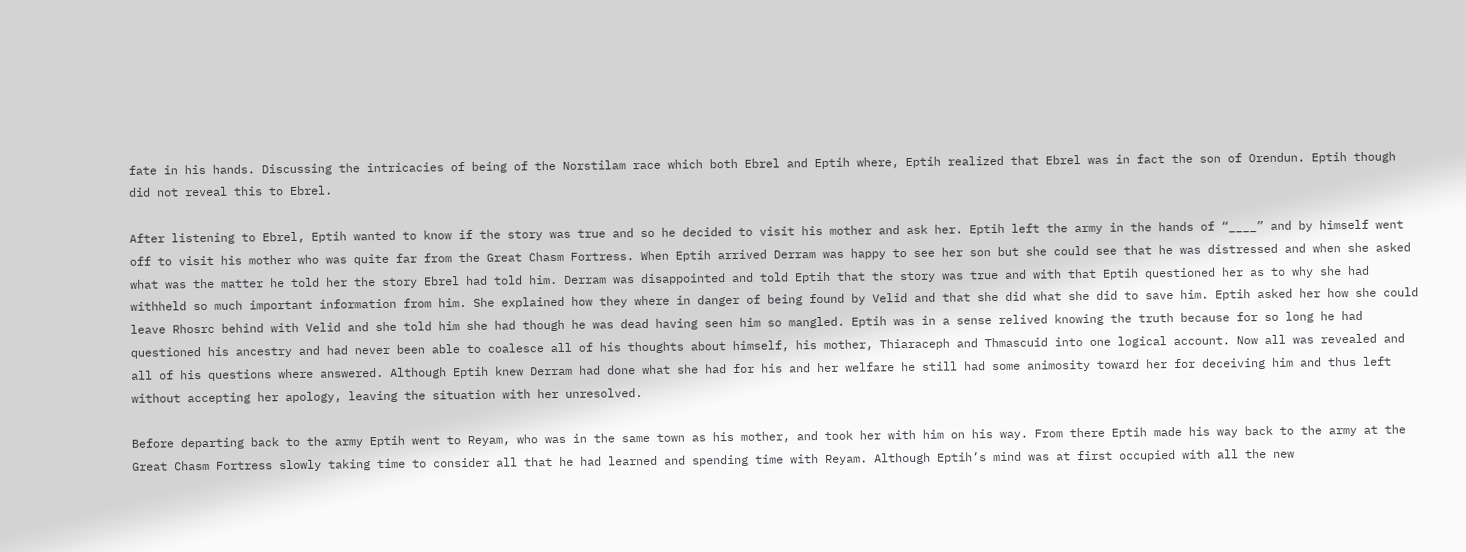fate in his hands. Discussing the intricacies of being of the Norstilam race which both Ebrel and Eptih where, Eptih realized that Ebrel was in fact the son of Orendun. Eptih though did not reveal this to Ebrel.

After listening to Ebrel, Eptih wanted to know if the story was true and so he decided to visit his mother and ask her. Eptih left the army in the hands of “____” and by himself went off to visit his mother who was quite far from the Great Chasm Fortress. When Eptih arrived Derram was happy to see her son but she could see that he was distressed and when she asked what was the matter he told her the story Ebrel had told him. Derram was disappointed and told Eptih that the story was true and with that Eptih questioned her as to why she had withheld so much important information from him. She explained how they where in danger of being found by Velid and that she did what she did to save him. Eptih asked her how she could leave Rhosrc behind with Velid and she told him she had though he was dead having seen him so mangled. Eptih was in a sense relived knowing the truth because for so long he had questioned his ancestry and had never been able to coalesce all of his thoughts about himself, his mother, Thiaraceph and Thmascuid into one logical account. Now all was revealed and all of his questions where answered. Although Eptih knew Derram had done what she had for his and her welfare he still had some animosity toward her for deceiving him and thus left without accepting her apology, leaving the situation with her unresolved.

Before departing back to the army Eptih went to Reyam, who was in the same town as his mother, and took her with him on his way. From there Eptih made his way back to the army at the Great Chasm Fortress slowly taking time to consider all that he had learned and spending time with Reyam. Although Eptih’s mind was at first occupied with all the new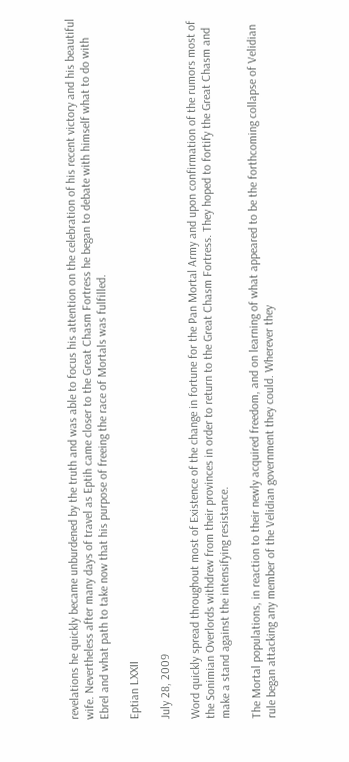revelations he quickly became unburdened by the truth and was able to focus his attention on the celebration of his recent victory and his beautiful wife. Nevertheless after many days of travel as Eptih came closer to the Great Chasm Fortress he began to debate with himself what to do with Ebrel and what path to take now that his purpose of freeing the race of Mortals was fulfilled.

Eptian LXXII

July 28, 2009

Word quickly spread throughout most of Existence of the change in fortune for the Pan Mortal Army and upon confirmation of the rumors most of the Sonimian Overlords withdrew from their provinces in order to return to the Great Chasm Fortress. They hoped to fortify the Great Chasm and make a stand against the intensifying resistance.

The Mortal populations, in reaction to their newly acquired freedom, and on learning of what appeared to be the forthcoming collapse of Velidian rule began attacking any member of the Velidian government they could. Wherever they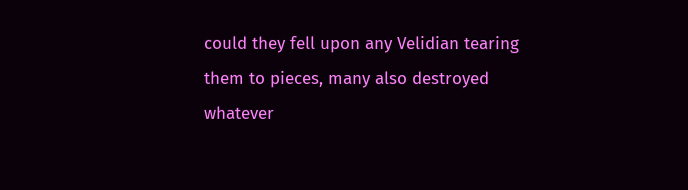could they fell upon any Velidian tearing them to pieces, many also destroyed whatever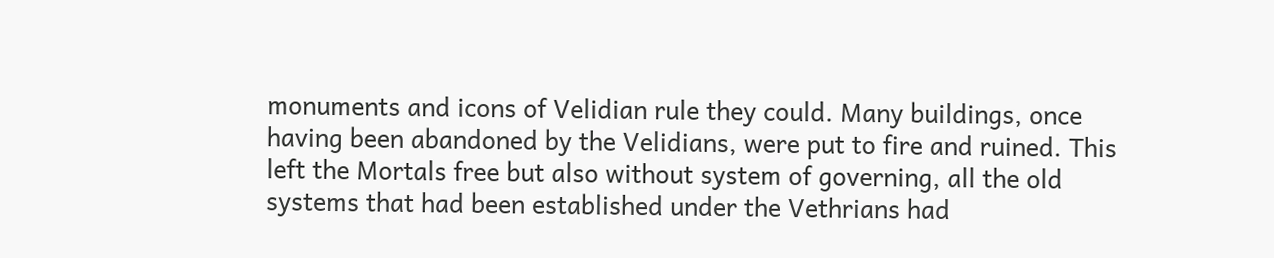monuments and icons of Velidian rule they could. Many buildings, once having been abandoned by the Velidians, were put to fire and ruined. This left the Mortals free but also without system of governing, all the old systems that had been established under the Vethrians had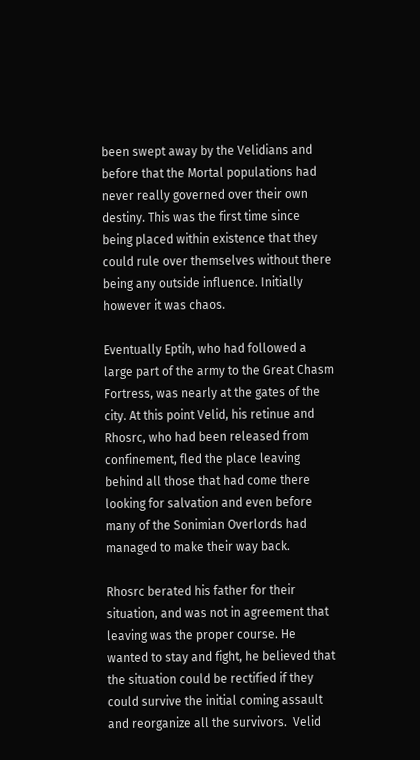been swept away by the Velidians and before that the Mortal populations had never really governed over their own destiny. This was the first time since being placed within existence that they could rule over themselves without there being any outside influence. Initially however it was chaos.

Eventually Eptih, who had followed a large part of the army to the Great Chasm Fortress, was nearly at the gates of the city. At this point Velid, his retinue and Rhosrc, who had been released from confinement, fled the place leaving behind all those that had come there looking for salvation and even before many of the Sonimian Overlords had managed to make their way back.

Rhosrc berated his father for their situation, and was not in agreement that leaving was the proper course. He wanted to stay and fight, he believed that the situation could be rectified if they could survive the initial coming assault and reorganize all the survivors.  Velid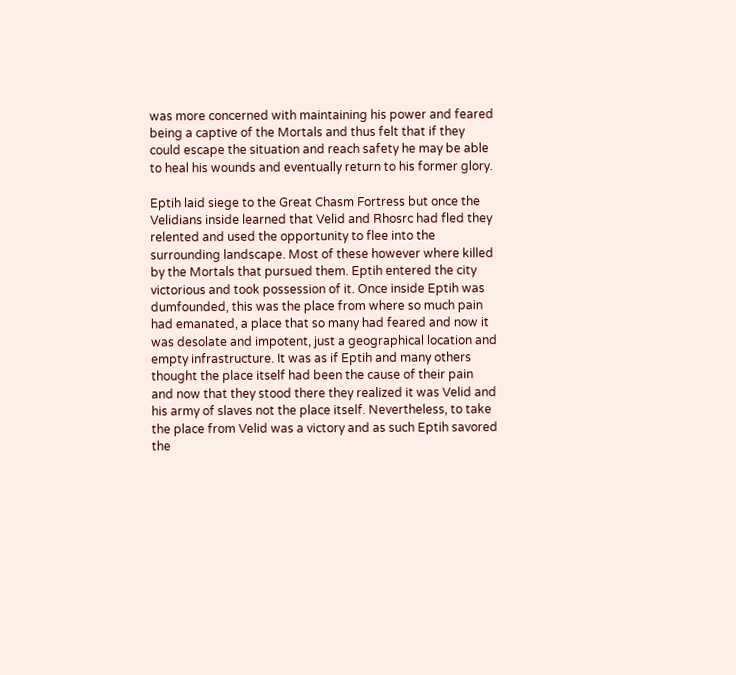was more concerned with maintaining his power and feared being a captive of the Mortals and thus felt that if they could escape the situation and reach safety he may be able to heal his wounds and eventually return to his former glory.

Eptih laid siege to the Great Chasm Fortress but once the Velidians inside learned that Velid and Rhosrc had fled they relented and used the opportunity to flee into the surrounding landscape. Most of these however where killed by the Mortals that pursued them. Eptih entered the city victorious and took possession of it. Once inside Eptih was dumfounded, this was the place from where so much pain had emanated, a place that so many had feared and now it was desolate and impotent, just a geographical location and empty infrastructure. It was as if Eptih and many others thought the place itself had been the cause of their pain and now that they stood there they realized it was Velid and his army of slaves not the place itself. Nevertheless, to take the place from Velid was a victory and as such Eptih savored the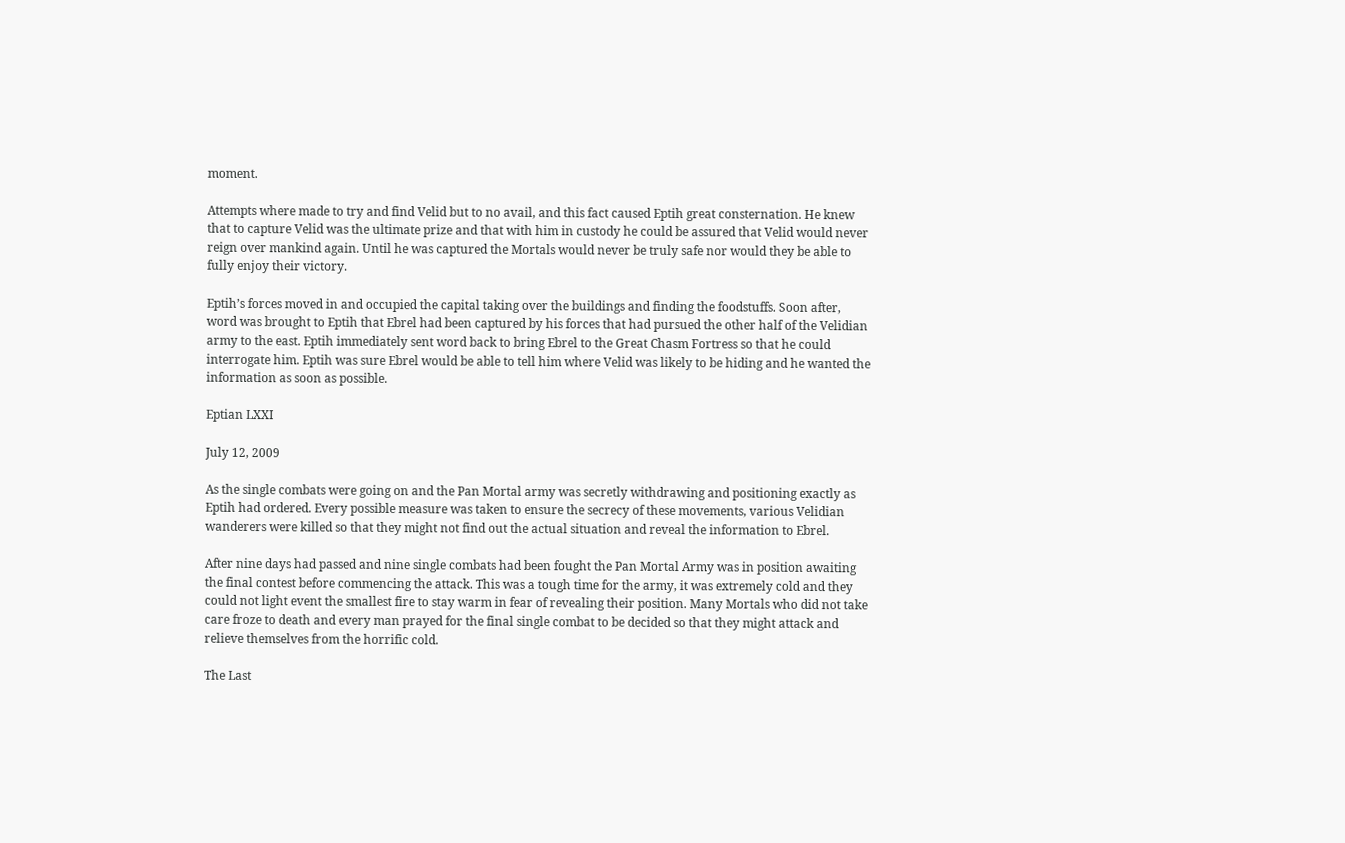moment.

Attempts where made to try and find Velid but to no avail, and this fact caused Eptih great consternation. He knew that to capture Velid was the ultimate prize and that with him in custody he could be assured that Velid would never reign over mankind again. Until he was captured the Mortals would never be truly safe nor would they be able to fully enjoy their victory.

Eptih’s forces moved in and occupied the capital taking over the buildings and finding the foodstuffs. Soon after, word was brought to Eptih that Ebrel had been captured by his forces that had pursued the other half of the Velidian army to the east. Eptih immediately sent word back to bring Ebrel to the Great Chasm Fortress so that he could interrogate him. Eptih was sure Ebrel would be able to tell him where Velid was likely to be hiding and he wanted the information as soon as possible.

Eptian LXXI

July 12, 2009

As the single combats were going on and the Pan Mortal army was secretly withdrawing and positioning exactly as Eptih had ordered. Every possible measure was taken to ensure the secrecy of these movements, various Velidian wanderers were killed so that they might not find out the actual situation and reveal the information to Ebrel.

After nine days had passed and nine single combats had been fought the Pan Mortal Army was in position awaiting the final contest before commencing the attack. This was a tough time for the army, it was extremely cold and they could not light event the smallest fire to stay warm in fear of revealing their position. Many Mortals who did not take care froze to death and every man prayed for the final single combat to be decided so that they might attack and relieve themselves from the horrific cold.

The Last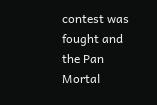contest was fought and the Pan Mortal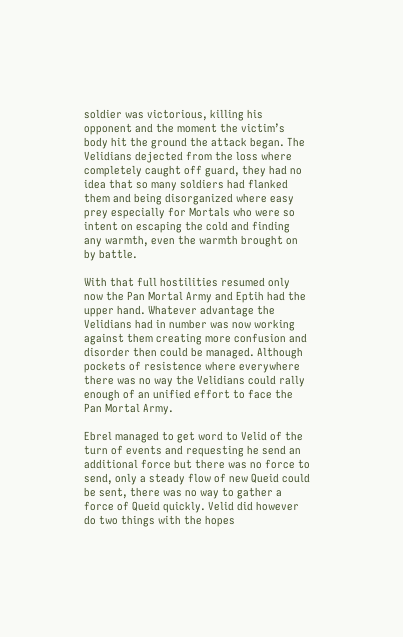soldier was victorious, killing his opponent and the moment the victim’s body hit the ground the attack began. The Velidians dejected from the loss where completely caught off guard, they had no idea that so many soldiers had flanked them and being disorganized where easy prey especially for Mortals who were so intent on escaping the cold and finding any warmth, even the warmth brought on by battle.

With that full hostilities resumed only now the Pan Mortal Army and Eptih had the upper hand. Whatever advantage the Velidians had in number was now working against them creating more confusion and disorder then could be managed. Although pockets of resistence where everywhere there was no way the Velidians could rally enough of an unified effort to face the Pan Mortal Army.

Ebrel managed to get word to Velid of the turn of events and requesting he send an additional force but there was no force to send, only a steady flow of new Queid could be sent, there was no way to gather a force of Queid quickly. Velid did however do two things with the hopes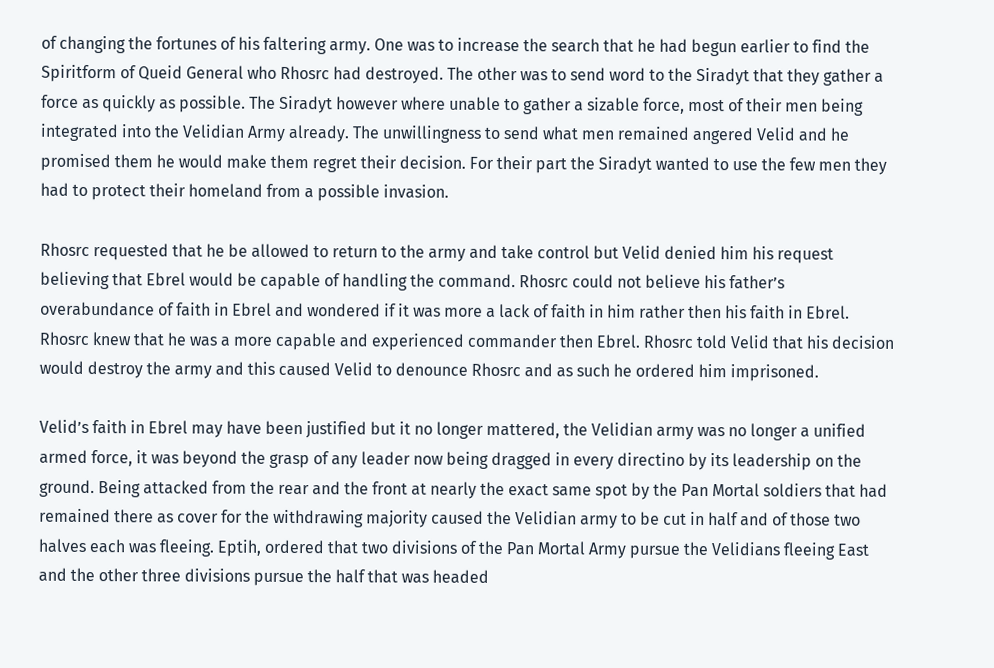of changing the fortunes of his faltering army. One was to increase the search that he had begun earlier to find the Spiritform of Queid General who Rhosrc had destroyed. The other was to send word to the Siradyt that they gather a force as quickly as possible. The Siradyt however where unable to gather a sizable force, most of their men being integrated into the Velidian Army already. The unwillingness to send what men remained angered Velid and he promised them he would make them regret their decision. For their part the Siradyt wanted to use the few men they had to protect their homeland from a possible invasion.

Rhosrc requested that he be allowed to return to the army and take control but Velid denied him his request believing that Ebrel would be capable of handling the command. Rhosrc could not believe his father’s overabundance of faith in Ebrel and wondered if it was more a lack of faith in him rather then his faith in Ebrel. Rhosrc knew that he was a more capable and experienced commander then Ebrel. Rhosrc told Velid that his decision would destroy the army and this caused Velid to denounce Rhosrc and as such he ordered him imprisoned.

Velid’s faith in Ebrel may have been justified but it no longer mattered, the Velidian army was no longer a unified armed force, it was beyond the grasp of any leader now being dragged in every directino by its leadership on the ground. Being attacked from the rear and the front at nearly the exact same spot by the Pan Mortal soldiers that had remained there as cover for the withdrawing majority caused the Velidian army to be cut in half and of those two halves each was fleeing. Eptih, ordered that two divisions of the Pan Mortal Army pursue the Velidians fleeing East and the other three divisions pursue the half that was headed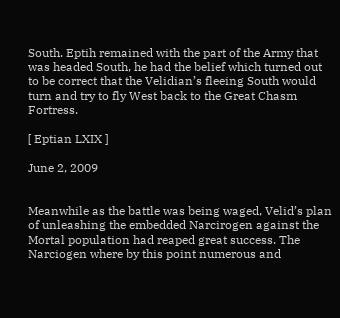South. Eptih remained with the part of the Army that was headed South, he had the belief which turned out to be correct that the Velidian’s fleeing South would turn and try to fly West back to the Great Chasm Fortress.

[ Eptian LXIX ]

June 2, 2009


Meanwhile as the battle was being waged, Velid’s plan of unleashing the embedded Narcirogen against the Mortal population had reaped great success. The Narciogen where by this point numerous and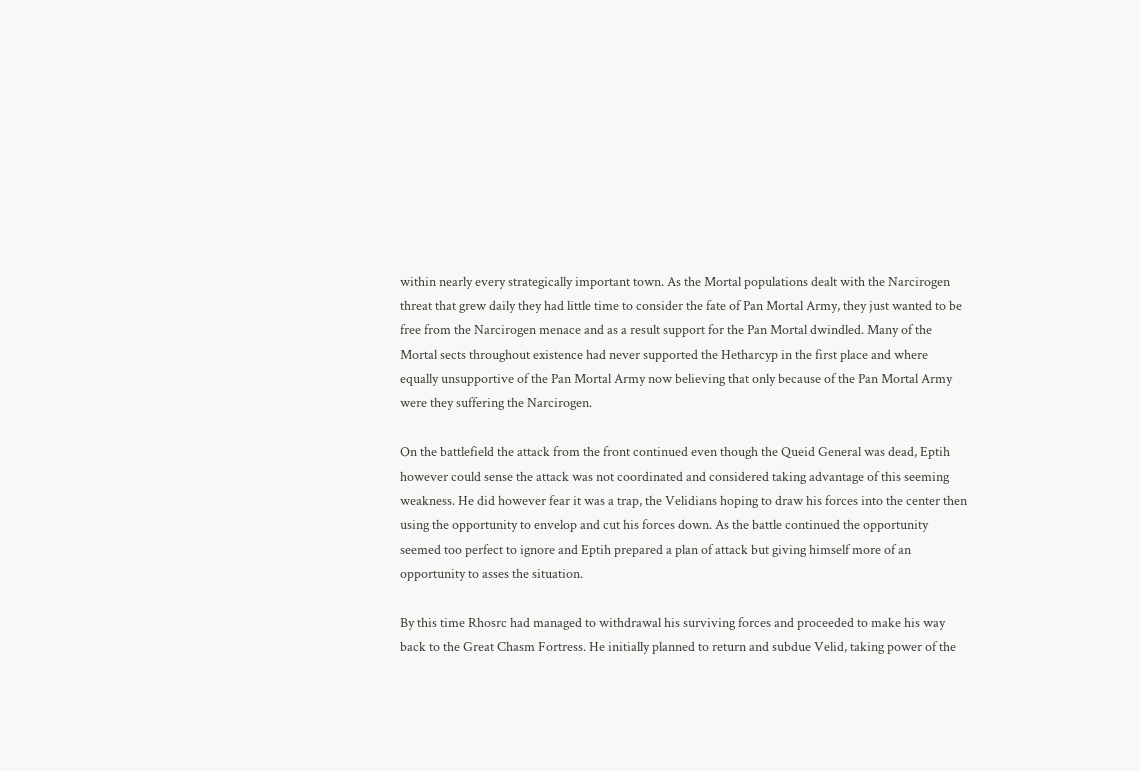within nearly every strategically important town. As the Mortal populations dealt with the Narcirogen threat that grew daily they had little time to consider the fate of Pan Mortal Army, they just wanted to be free from the Narcirogen menace and as a result support for the Pan Mortal dwindled. Many of the Mortal sects throughout existence had never supported the Hetharcyp in the first place and where equally unsupportive of the Pan Mortal Army now believing that only because of the Pan Mortal Army were they suffering the Narcirogen.

On the battlefield the attack from the front continued even though the Queid General was dead, Eptih however could sense the attack was not coordinated and considered taking advantage of this seeming weakness. He did however fear it was a trap, the Velidians hoping to draw his forces into the center then using the opportunity to envelop and cut his forces down. As the battle continued the opportunity seemed too perfect to ignore and Eptih prepared a plan of attack but giving himself more of an opportunity to asses the situation.

By this time Rhosrc had managed to withdrawal his surviving forces and proceeded to make his way back to the Great Chasm Fortress. He initially planned to return and subdue Velid, taking power of the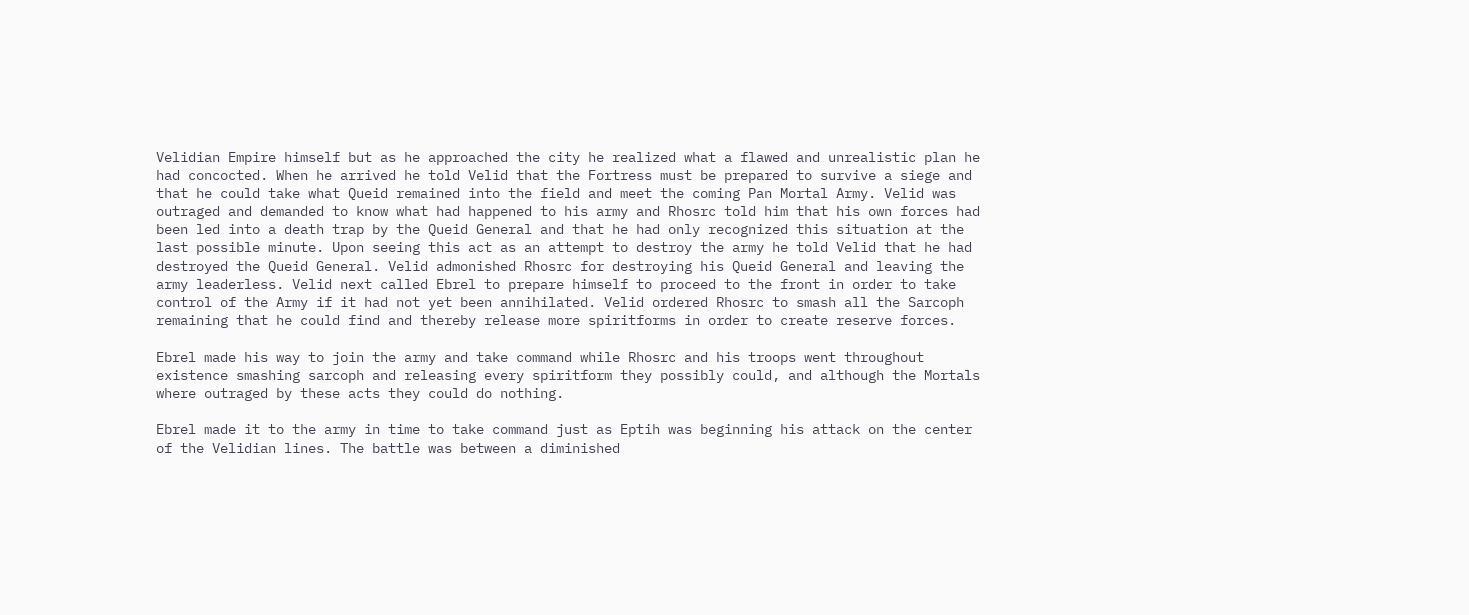Velidian Empire himself but as he approached the city he realized what a flawed and unrealistic plan he had concocted. When he arrived he told Velid that the Fortress must be prepared to survive a siege and that he could take what Queid remained into the field and meet the coming Pan Mortal Army. Velid was outraged and demanded to know what had happened to his army and Rhosrc told him that his own forces had been led into a death trap by the Queid General and that he had only recognized this situation at the last possible minute. Upon seeing this act as an attempt to destroy the army he told Velid that he had destroyed the Queid General. Velid admonished Rhosrc for destroying his Queid General and leaving the army leaderless. Velid next called Ebrel to prepare himself to proceed to the front in order to take control of the Army if it had not yet been annihilated. Velid ordered Rhosrc to smash all the Sarcoph remaining that he could find and thereby release more spiritforms in order to create reserve forces.

Ebrel made his way to join the army and take command while Rhosrc and his troops went throughout existence smashing sarcoph and releasing every spiritform they possibly could, and although the Mortals where outraged by these acts they could do nothing.

Ebrel made it to the army in time to take command just as Eptih was beginning his attack on the center of the Velidian lines. The battle was between a diminished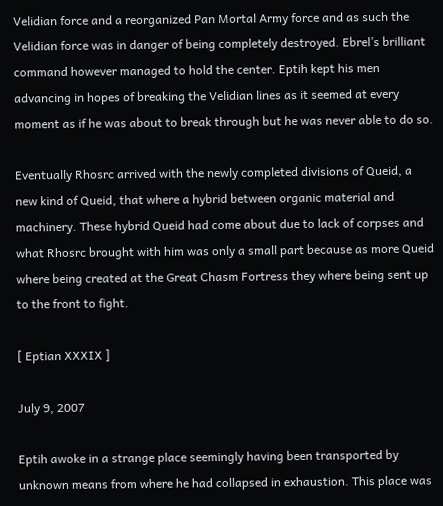Velidian force and a reorganized Pan Mortal Army force and as such the Velidian force was in danger of being completely destroyed. Ebrel’s brilliant command however managed to hold the center. Eptih kept his men advancing in hopes of breaking the Velidian lines as it seemed at every moment as if he was about to break through but he was never able to do so.

Eventually Rhosrc arrived with the newly completed divisions of Queid, a new kind of Queid, that where a hybrid between organic material and machinery. These hybrid Queid had come about due to lack of corpses and what Rhosrc brought with him was only a small part because as more Queid where being created at the Great Chasm Fortress they where being sent up to the front to fight.

[ Eptian XXXIX ]

July 9, 2007

Eptih awoke in a strange place seemingly having been transported by unknown means from where he had collapsed in exhaustion. This place was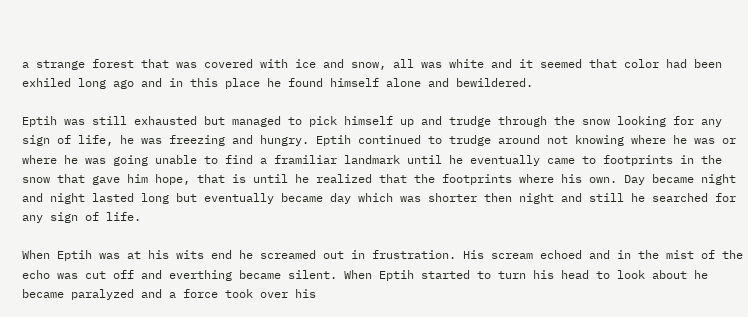a strange forest that was covered with ice and snow, all was white and it seemed that color had been exhiled long ago and in this place he found himself alone and bewildered.

Eptih was still exhausted but managed to pick himself up and trudge through the snow looking for any sign of life, he was freezing and hungry. Eptih continued to trudge around not knowing where he was or where he was going unable to find a framiliar landmark until he eventually came to footprints in the snow that gave him hope, that is until he realized that the footprints where his own. Day became night and night lasted long but eventually became day which was shorter then night and still he searched for any sign of life.

When Eptih was at his wits end he screamed out in frustration. His scream echoed and in the mist of the echo was cut off and everthing became silent. When Eptih started to turn his head to look about he became paralyzed and a force took over his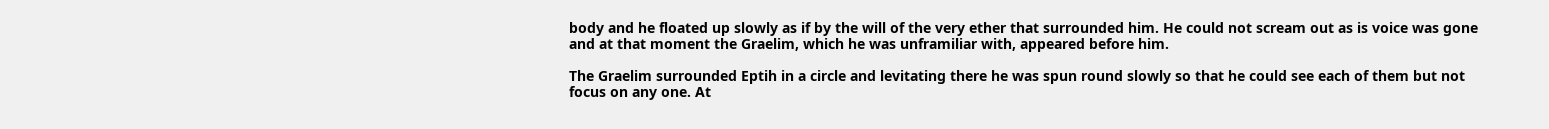body and he floated up slowly as if by the will of the very ether that surrounded him. He could not scream out as is voice was gone and at that moment the Graelim, which he was unframiliar with, appeared before him.

The Graelim surrounded Eptih in a circle and levitating there he was spun round slowly so that he could see each of them but not focus on any one. At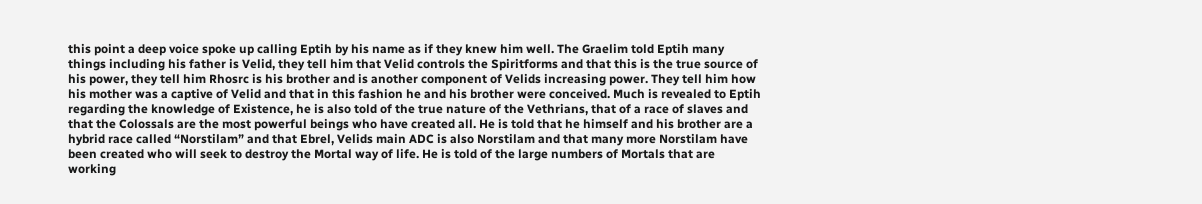this point a deep voice spoke up calling Eptih by his name as if they knew him well. The Graelim told Eptih many things including his father is Velid, they tell him that Velid controls the Spiritforms and that this is the true source of his power, they tell him Rhosrc is his brother and is another component of Velids increasing power. They tell him how his mother was a captive of Velid and that in this fashion he and his brother were conceived. Much is revealed to Eptih regarding the knowledge of Existence, he is also told of the true nature of the Vethrians, that of a race of slaves and that the Colossals are the most powerful beings who have created all. He is told that he himself and his brother are a hybrid race called “Norstilam” and that Ebrel, Velids main ADC is also Norstilam and that many more Norstilam have been created who will seek to destroy the Mortal way of life. He is told of the large numbers of Mortals that are working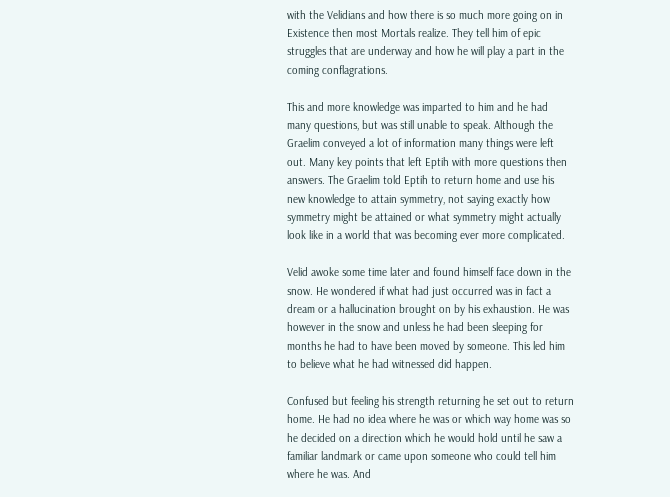with the Velidians and how there is so much more going on in Existence then most Mortals realize. They tell him of epic struggles that are underway and how he will play a part in the coming conflagrations.

This and more knowledge was imparted to him and he had many questions, but was still unable to speak. Although the Graelim conveyed a lot of information many things were left out. Many key points that left Eptih with more questions then answers. The Graelim told Eptih to return home and use his new knowledge to attain symmetry, not saying exactly how symmetry might be attained or what symmetry might actually look like in a world that was becoming ever more complicated.

Velid awoke some time later and found himself face down in the snow. He wondered if what had just occurred was in fact a dream or a hallucination brought on by his exhaustion. He was however in the snow and unless he had been sleeping for months he had to have been moved by someone. This led him to believe what he had witnessed did happen.

Confused but feeling his strength returning he set out to return home. He had no idea where he was or which way home was so he decided on a direction which he would hold until he saw a familiar landmark or came upon someone who could tell him where he was. And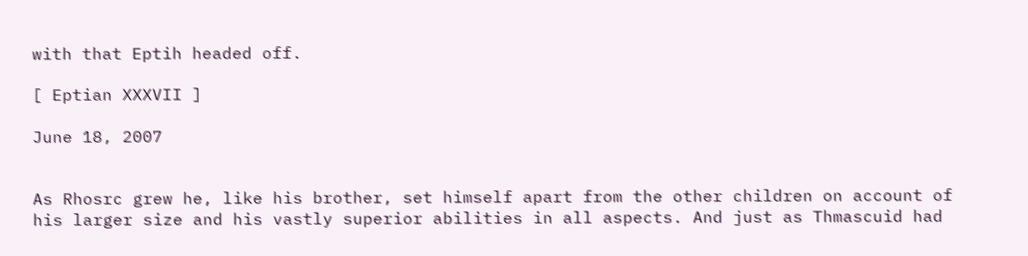with that Eptih headed off.

[ Eptian XXXVII ]

June 18, 2007


As Rhosrc grew he, like his brother, set himself apart from the other children on account of his larger size and his vastly superior abilities in all aspects. And just as Thmascuid had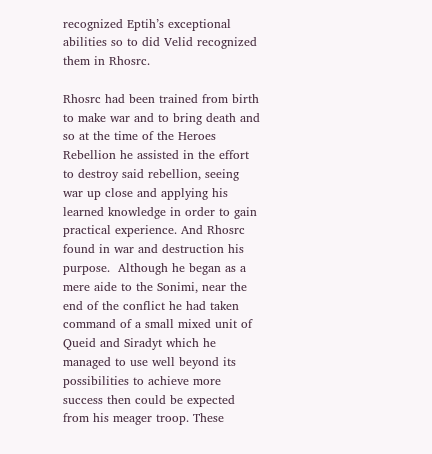recognized Eptih’s exceptional abilities so to did Velid recognized them in Rhosrc.

Rhosrc had been trained from birth to make war and to bring death and so at the time of the Heroes Rebellion he assisted in the effort to destroy said rebellion, seeing war up close and applying his learned knowledge in order to gain practical experience. And Rhosrc found in war and destruction his purpose.  Although he began as a mere aide to the Sonimi, near the end of the conflict he had taken command of a small mixed unit of Queid and Siradyt which he managed to use well beyond its possibilities to achieve more success then could be expected from his meager troop. These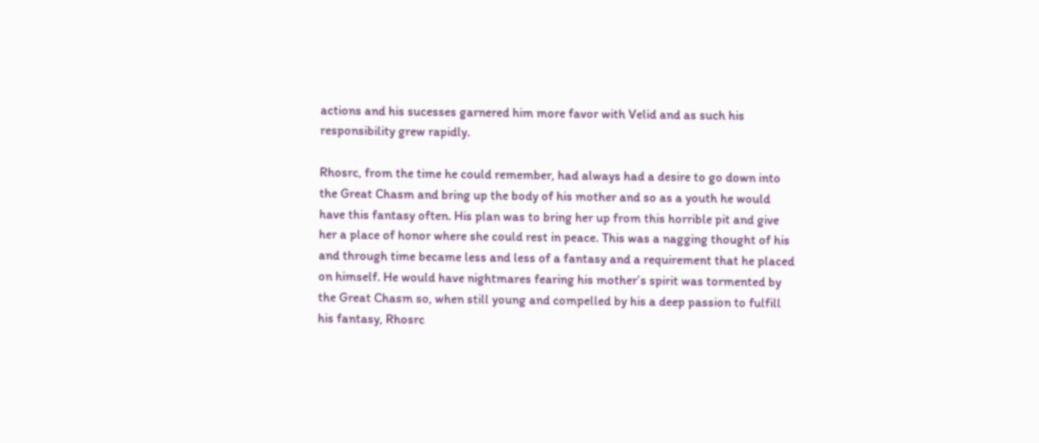actions and his sucesses garnered him more favor with Velid and as such his responsibility grew rapidly.

Rhosrc, from the time he could remember, had always had a desire to go down into the Great Chasm and bring up the body of his mother and so as a youth he would have this fantasy often. His plan was to bring her up from this horrible pit and give her a place of honor where she could rest in peace. This was a nagging thought of his and through time became less and less of a fantasy and a requirement that he placed on himself. He would have nightmares fearing his mother’s spirit was tormented by the Great Chasm so, when still young and compelled by his a deep passion to fulfill his fantasy, Rhosrc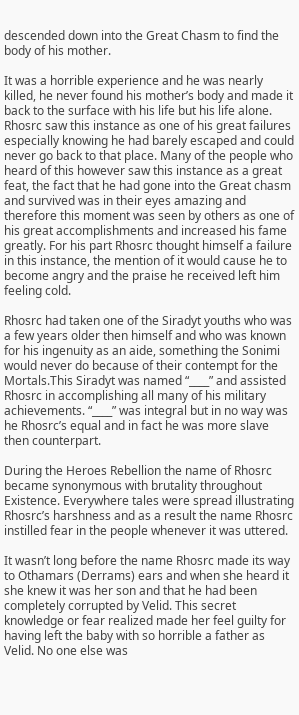descended down into the Great Chasm to find the body of his mother.

It was a horrible experience and he was nearly killed, he never found his mother’s body and made it back to the surface with his life but his life alone. Rhosrc saw this instance as one of his great failures especially knowing he had barely escaped and could never go back to that place. Many of the people who heard of this however saw this instance as a great feat, the fact that he had gone into the Great chasm and survived was in their eyes amazing and therefore this moment was seen by others as one of his great accomplishments and increased his fame greatly. For his part Rhosrc thought himself a failure in this instance, the mention of it would cause he to become angry and the praise he received left him feeling cold.

Rhosrc had taken one of the Siradyt youths who was a few years older then himself and who was known for his ingenuity as an aide, something the Sonimi would never do because of their contempt for the Mortals.This Siradyt was named “____” and assisted Rhosrc in accomplishing all many of his military achievements. “____” was integral but in no way was he Rhosrc’s equal and in fact he was more slave then counterpart.

During the Heroes Rebellion the name of Rhosrc became synonymous with brutality throughout Existence. Everywhere tales were spread illustrating Rhosrc’s harshness and as a result the name Rhosrc instilled fear in the people whenever it was uttered.

It wasn’t long before the name Rhosrc made its way to Othamars (Derrams) ears and when she heard it she knew it was her son and that he had been completely corrupted by Velid. This secret knowledge or fear realized made her feel guilty for having left the baby with so horrible a father as Velid. No one else was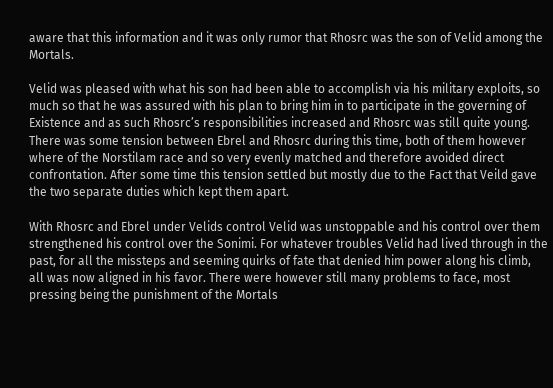aware that this information and it was only rumor that Rhosrc was the son of Velid among the Mortals.

Velid was pleased with what his son had been able to accomplish via his military exploits, so much so that he was assured with his plan to bring him in to participate in the governing of Existence and as such Rhosrc’s responsibilities increased and Rhosrc was still quite young. There was some tension between Ebrel and Rhosrc during this time, both of them however where of the Norstilam race and so very evenly matched and therefore avoided direct confrontation. After some time this tension settled but mostly due to the Fact that Veild gave the two separate duties which kept them apart.

With Rhosrc and Ebrel under Velids control Velid was unstoppable and his control over them strengthened his control over the Sonimi. For whatever troubles Velid had lived through in the past, for all the missteps and seeming quirks of fate that denied him power along his climb, all was now aligned in his favor. There were however still many problems to face, most pressing being the punishment of the Mortals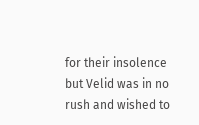for their insolence but Velid was in no rush and wished to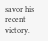savor his recent victory.